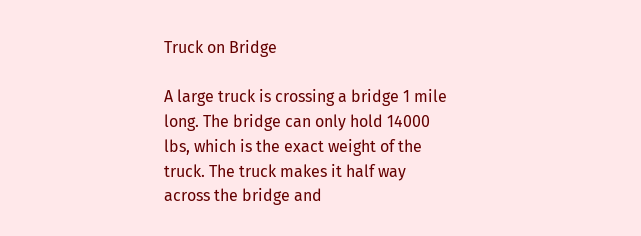Truck on Bridge

A large truck is crossing a bridge 1 mile long. The bridge can only hold 14000 lbs, which is the exact weight of the truck. The truck makes it half way across the bridge and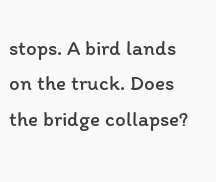stops. A bird lands on the truck. Does the bridge collapse?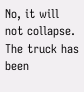No, it will not collapse. The truck has been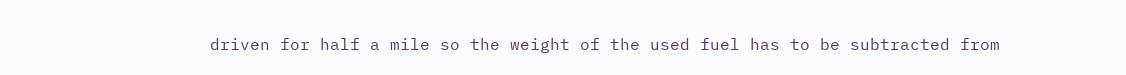driven for half a mile so the weight of the used fuel has to be subtracted from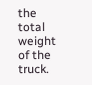the total weight of the truck.